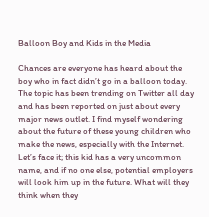Balloon Boy and Kids in the Media

Chances are everyone has heard about the boy who in fact didn’t go in a balloon today. The topic has been trending on Twitter all day and has been reported on just about every major news outlet. I find myself wondering about the future of these young children who make the news, especially with the Internet. Let’s face it; this kid has a very uncommon name, and if no one else, potential employers will look him up in the future. What will they think when they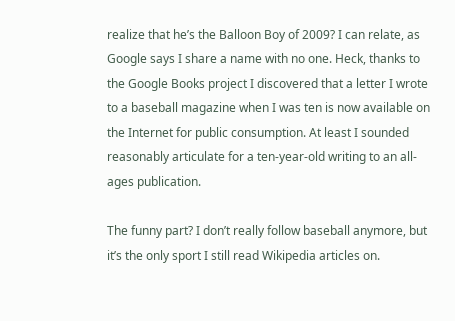realize that he’s the Balloon Boy of 2009? I can relate, as Google says I share a name with no one. Heck, thanks to the Google Books project I discovered that a letter I wrote to a baseball magazine when I was ten is now available on the Internet for public consumption. At least I sounded reasonably articulate for a ten-year-old writing to an all-ages publication.

The funny part? I don’t really follow baseball anymore, but it’s the only sport I still read Wikipedia articles on.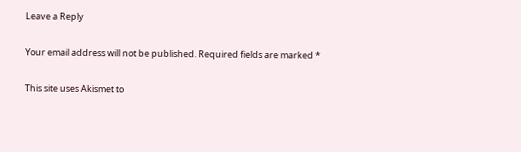Leave a Reply

Your email address will not be published. Required fields are marked *

This site uses Akismet to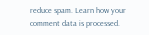reduce spam. Learn how your comment data is processed.